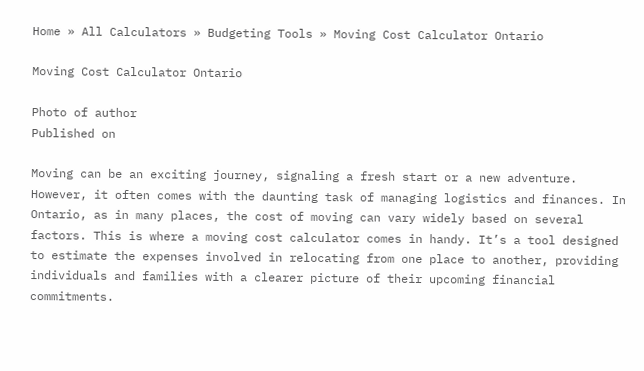Home » All Calculators » Budgeting Tools » Moving Cost Calculator Ontario

Moving Cost Calculator Ontario

Photo of author
Published on

Moving can be an exciting journey, signaling a fresh start or a new adventure. However, it often comes with the daunting task of managing logistics and finances. In Ontario, as in many places, the cost of moving can vary widely based on several factors. This is where a moving cost calculator comes in handy. It’s a tool designed to estimate the expenses involved in relocating from one place to another, providing individuals and families with a clearer picture of their upcoming financial commitments.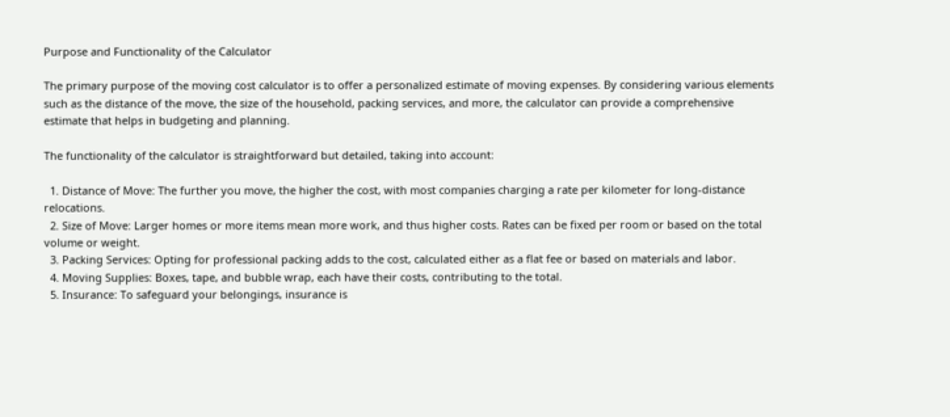Purpose and Functionality of the Calculator

The primary purpose of the moving cost calculator is to offer a personalized estimate of moving expenses. By considering various elements such as the distance of the move, the size of the household, packing services, and more, the calculator can provide a comprehensive estimate that helps in budgeting and planning.

The functionality of the calculator is straightforward but detailed, taking into account:

  1. Distance of Move: The further you move, the higher the cost, with most companies charging a rate per kilometer for long-distance relocations.
  2. Size of Move: Larger homes or more items mean more work, and thus higher costs. Rates can be fixed per room or based on the total volume or weight.
  3. Packing Services: Opting for professional packing adds to the cost, calculated either as a flat fee or based on materials and labor.
  4. Moving Supplies: Boxes, tape, and bubble wrap, each have their costs, contributing to the total.
  5. Insurance: To safeguard your belongings, insurance is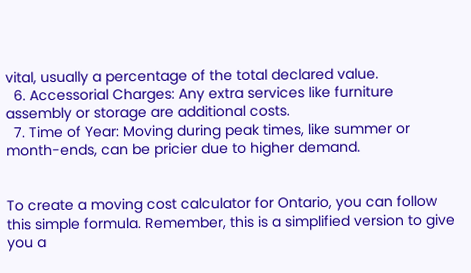vital, usually a percentage of the total declared value.
  6. Accessorial Charges: Any extra services like furniture assembly or storage are additional costs.
  7. Time of Year: Moving during peak times, like summer or month-ends, can be pricier due to higher demand.


To create a moving cost calculator for Ontario, you can follow this simple formula. Remember, this is a simplified version to give you a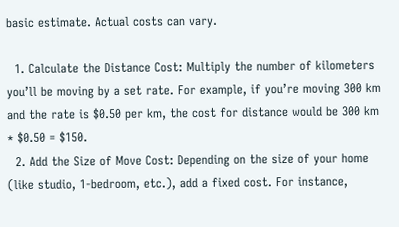basic estimate. Actual costs can vary.

  1. Calculate the Distance Cost: Multiply the number of kilometers you’ll be moving by a set rate. For example, if you’re moving 300 km and the rate is $0.50 per km, the cost for distance would be 300 km * $0.50 = $150.
  2. Add the Size of Move Cost: Depending on the size of your home (like studio, 1-bedroom, etc.), add a fixed cost. For instance,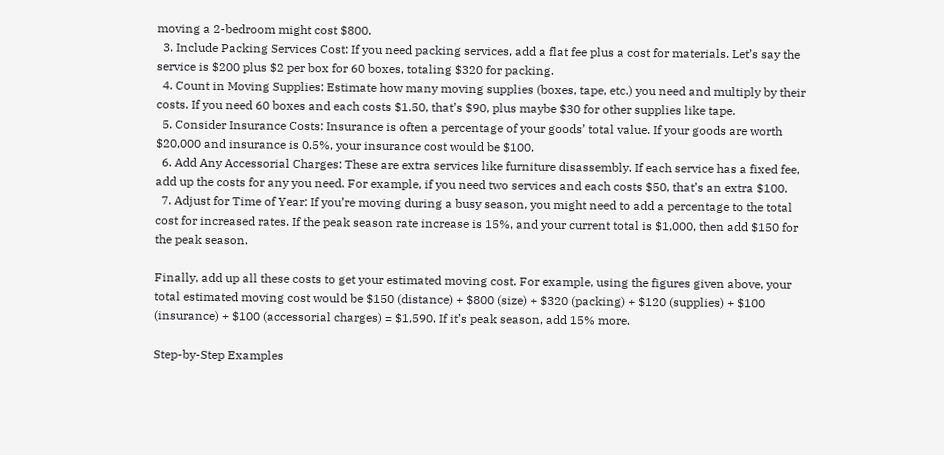moving a 2-bedroom might cost $800.
  3. Include Packing Services Cost: If you need packing services, add a flat fee plus a cost for materials. Let’s say the service is $200 plus $2 per box for 60 boxes, totaling $320 for packing.
  4. Count in Moving Supplies: Estimate how many moving supplies (boxes, tape, etc.) you need and multiply by their costs. If you need 60 boxes and each costs $1.50, that’s $90, plus maybe $30 for other supplies like tape.
  5. Consider Insurance Costs: Insurance is often a percentage of your goods’ total value. If your goods are worth $20,000 and insurance is 0.5%, your insurance cost would be $100.
  6. Add Any Accessorial Charges: These are extra services like furniture disassembly. If each service has a fixed fee, add up the costs for any you need. For example, if you need two services and each costs $50, that’s an extra $100.
  7. Adjust for Time of Year: If you’re moving during a busy season, you might need to add a percentage to the total cost for increased rates. If the peak season rate increase is 15%, and your current total is $1,000, then add $150 for the peak season.

Finally, add up all these costs to get your estimated moving cost. For example, using the figures given above, your total estimated moving cost would be $150 (distance) + $800 (size) + $320 (packing) + $120 (supplies) + $100 (insurance) + $100 (accessorial charges) = $1,590. If it’s peak season, add 15% more.

Step-by-Step Examples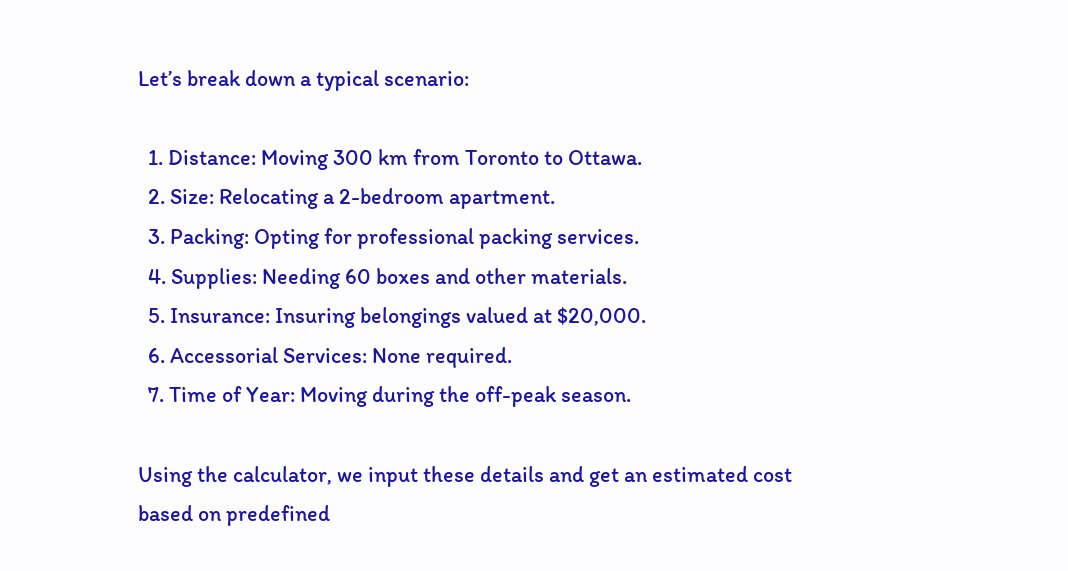Let’s break down a typical scenario:

  1. Distance: Moving 300 km from Toronto to Ottawa.
  2. Size: Relocating a 2-bedroom apartment.
  3. Packing: Opting for professional packing services.
  4. Supplies: Needing 60 boxes and other materials.
  5. Insurance: Insuring belongings valued at $20,000.
  6. Accessorial Services: None required.
  7. Time of Year: Moving during the off-peak season.

Using the calculator, we input these details and get an estimated cost based on predefined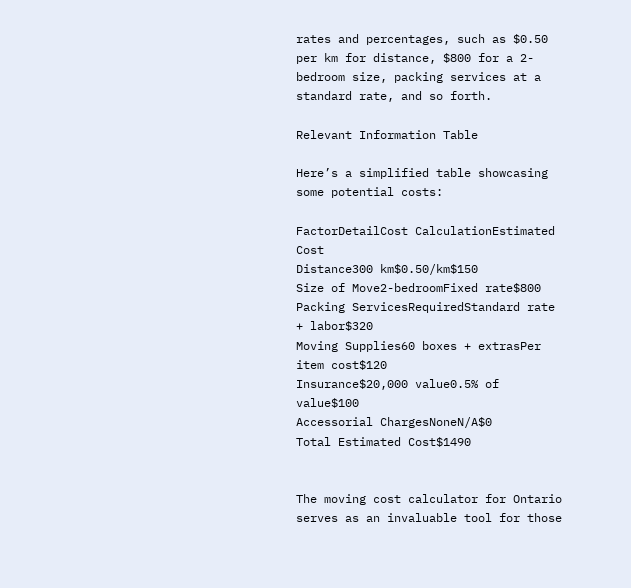rates and percentages, such as $0.50 per km for distance, $800 for a 2-bedroom size, packing services at a standard rate, and so forth.

Relevant Information Table

Here’s a simplified table showcasing some potential costs:

FactorDetailCost CalculationEstimated Cost
Distance300 km$0.50/km$150
Size of Move2-bedroomFixed rate$800
Packing ServicesRequiredStandard rate + labor$320
Moving Supplies60 boxes + extrasPer item cost$120
Insurance$20,000 value0.5% of value$100
Accessorial ChargesNoneN/A$0
Total Estimated Cost$1490


The moving cost calculator for Ontario serves as an invaluable tool for those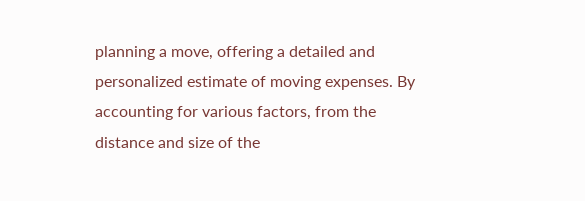planning a move, offering a detailed and personalized estimate of moving expenses. By accounting for various factors, from the distance and size of the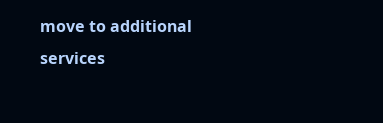move to additional services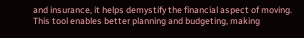and insurance, it helps demystify the financial aspect of moving. This tool enables better planning and budgeting, making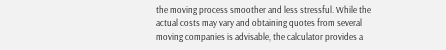the moving process smoother and less stressful. While the actual costs may vary and obtaining quotes from several moving companies is advisable, the calculator provides a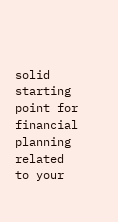solid starting point for financial planning related to your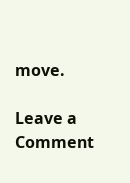move.

Leave a Comment